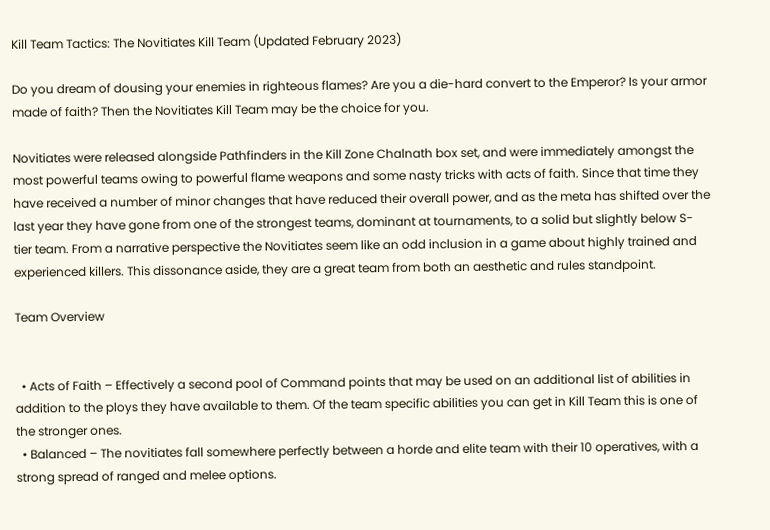Kill Team Tactics: The Novitiates Kill Team (Updated February 2023)

Do you dream of dousing your enemies in righteous flames? Are you a die-hard convert to the Emperor? Is your armor made of faith? Then the Novitiates Kill Team may be the choice for you.

Novitiates were released alongside Pathfinders in the Kill Zone Chalnath box set, and were immediately amongst the most powerful teams owing to powerful flame weapons and some nasty tricks with acts of faith. Since that time they have received a number of minor changes that have reduced their overall power, and as the meta has shifted over the last year they have gone from one of the strongest teams, dominant at tournaments, to a solid but slightly below S-tier team. From a narrative perspective the Novitiates seem like an odd inclusion in a game about highly trained and experienced killers. This dissonance aside, they are a great team from both an aesthetic and rules standpoint.

Team Overview


  • Acts of Faith – Effectively a second pool of Command points that may be used on an additional list of abilities in addition to the ploys they have available to them. Of the team specific abilities you can get in Kill Team this is one of the stronger ones.
  • Balanced – The novitiates fall somewhere perfectly between a horde and elite team with their 10 operatives, with a strong spread of ranged and melee options.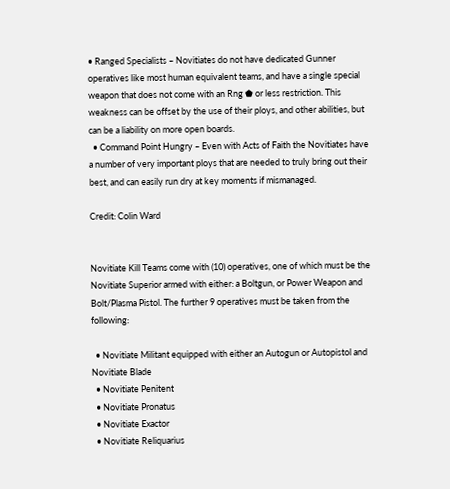• Ranged Specialists – Novitiates do not have dedicated Gunner operatives like most human equivalent teams, and have a single special weapon that does not come with an Rng ⬟ or less restriction. This weakness can be offset by the use of their ploys, and other abilities, but can be a liability on more open boards.
  • Command Point Hungry – Even with Acts of Faith the Novitiates have a number of very important ploys that are needed to truly bring out their best, and can easily run dry at key moments if mismanaged.

Credit: Colin Ward


Novitiate Kill Teams come with (10) operatives, one of which must be the Novitiate Superior armed with either: a Boltgun, or Power Weapon and Bolt/Plasma Pistol. The further 9 operatives must be taken from the following:

  • Novitiate Militant equipped with either an Autogun or Autopistol and Novitiate Blade
  • Novitiate Penitent
  • Novitiate Pronatus
  • Novitiate Exactor
  • Novitiate Reliquarius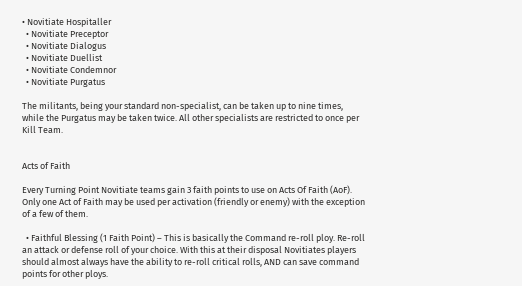• Novitiate Hospitaller
  • Novitiate Preceptor
  • Novitiate Dialogus
  • Novitiate Duellist
  • Novitiate Condemnor
  • Novitiate Purgatus

The militants, being your standard non-specialist, can be taken up to nine times, while the Purgatus may be taken twice. All other specialists are restricted to once per Kill Team.


Acts of Faith

Every Turning Point Novitiate teams gain 3 faith points to use on Acts Of Faith (AoF). Only one Act of Faith may be used per activation (friendly or enemy) with the exception of a few of them.

  • Faithful Blessing (1 Faith Point) – This is basically the Command re-roll ploy. Re-roll an attack or defense roll of your choice. With this at their disposal Novitiates players should almost always have the ability to re-roll critical rolls, AND can save command points for other ploys.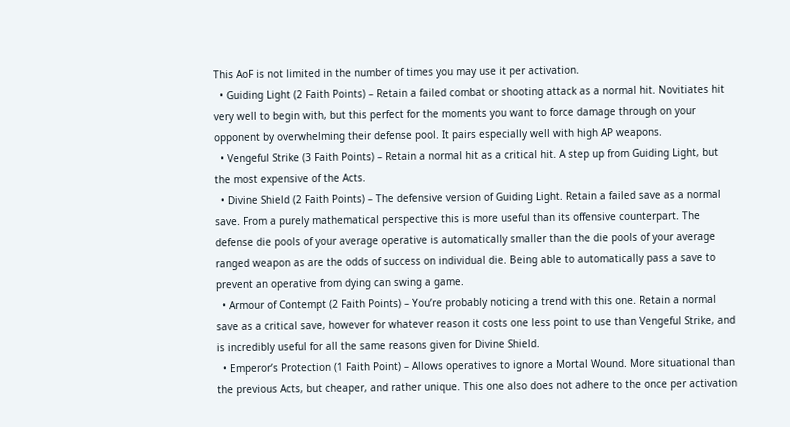This AoF is not limited in the number of times you may use it per activation.
  • Guiding Light (2 Faith Points) – Retain a failed combat or shooting attack as a normal hit. Novitiates hit very well to begin with, but this perfect for the moments you want to force damage through on your opponent by overwhelming their defense pool. It pairs especially well with high AP weapons.
  • Vengeful Strike (3 Faith Points) – Retain a normal hit as a critical hit. A step up from Guiding Light, but the most expensive of the Acts.
  • Divine Shield (2 Faith Points) – The defensive version of Guiding Light. Retain a failed save as a normal save. From a purely mathematical perspective this is more useful than its offensive counterpart. The defense die pools of your average operative is automatically smaller than the die pools of your average ranged weapon as are the odds of success on individual die. Being able to automatically pass a save to prevent an operative from dying can swing a game.
  • Armour of Contempt (2 Faith Points) – You’re probably noticing a trend with this one. Retain a normal save as a critical save, however for whatever reason it costs one less point to use than Vengeful Strike, and is incredibly useful for all the same reasons given for Divine Shield.
  • Emperor’s Protection (1 Faith Point) – Allows operatives to ignore a Mortal Wound. More situational than the previous Acts, but cheaper, and rather unique. This one also does not adhere to the once per activation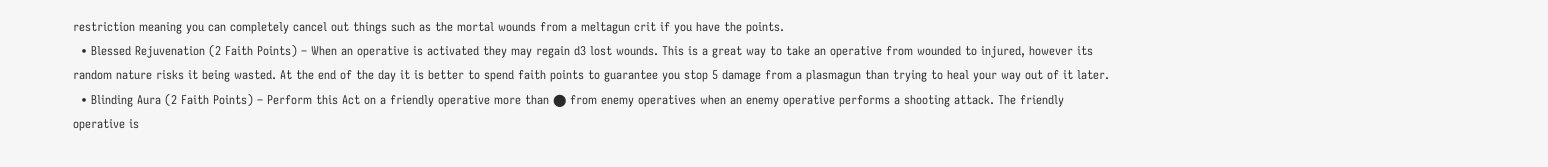restriction meaning you can completely cancel out things such as the mortal wounds from a meltagun crit if you have the points.
  • Blessed Rejuvenation (2 Faith Points) – When an operative is activated they may regain d3 lost wounds. This is a great way to take an operative from wounded to injured, however its random nature risks it being wasted. At the end of the day it is better to spend faith points to guarantee you stop 5 damage from a plasmagun than trying to heal your way out of it later.
  • Blinding Aura (2 Faith Points) – Perform this Act on a friendly operative more than ⬤ from enemy operatives when an enemy operative performs a shooting attack. The friendly operative is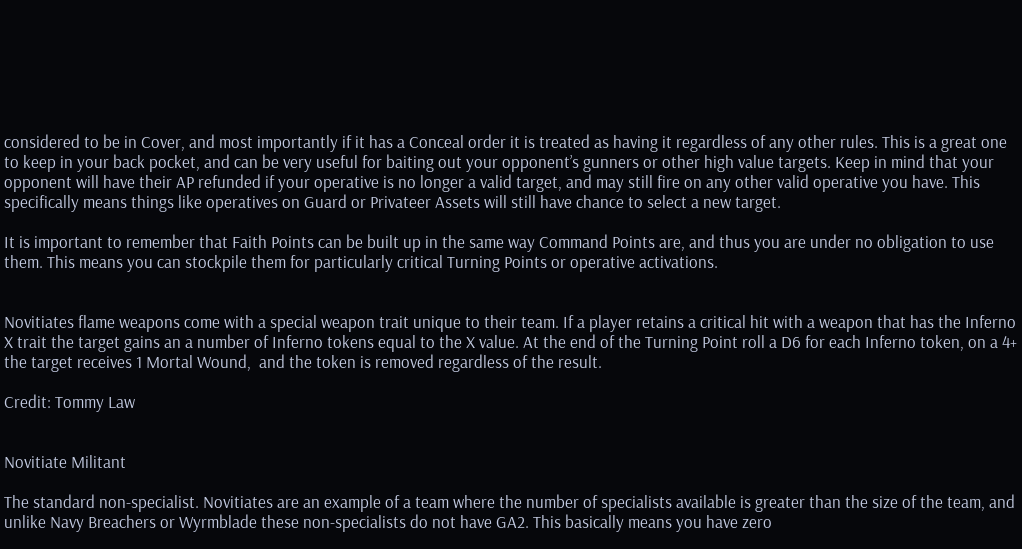considered to be in Cover, and most importantly if it has a Conceal order it is treated as having it regardless of any other rules. This is a great one to keep in your back pocket, and can be very useful for baiting out your opponent’s gunners or other high value targets. Keep in mind that your opponent will have their AP refunded if your operative is no longer a valid target, and may still fire on any other valid operative you have. This specifically means things like operatives on Guard or Privateer Assets will still have chance to select a new target.

It is important to remember that Faith Points can be built up in the same way Command Points are, and thus you are under no obligation to use them. This means you can stockpile them for particularly critical Turning Points or operative activations.


Novitiates flame weapons come with a special weapon trait unique to their team. If a player retains a critical hit with a weapon that has the Inferno X trait the target gains an a number of Inferno tokens equal to the X value. At the end of the Turning Point roll a D6 for each Inferno token, on a 4+ the target receives 1 Mortal Wound,  and the token is removed regardless of the result.

Credit: Tommy Law


Novitiate Militant

The standard non-specialist. Novitiates are an example of a team where the number of specialists available is greater than the size of the team, and unlike Navy Breachers or Wyrmblade these non-specialists do not have GA2. This basically means you have zero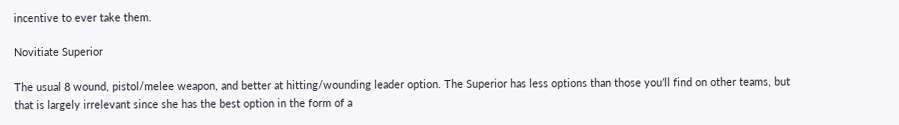incentive to ever take them.

Novitiate Superior

The usual 8 wound, pistol/melee weapon, and better at hitting/wounding leader option. The Superior has less options than those you’ll find on other teams, but that is largely irrelevant since she has the best option in the form of a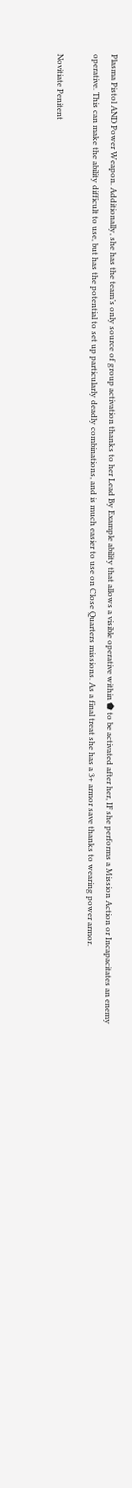Plasma Pistol AND Power Weapon. Additionally, she has the team’s only source of group activation thanks to her Lead By Example ability that allows a visible operative within ⬟ to be activated after her, IF she performs a Mission Action or Incapacitates an enemy operative. This can make the ability difficult to use, but has the potential to set up particularly deadly combinations, and is much easier to use on Close Quarters missions. As a final treat she has a 3+ armor save thanks to wearing power armor.

Novitiate Penitent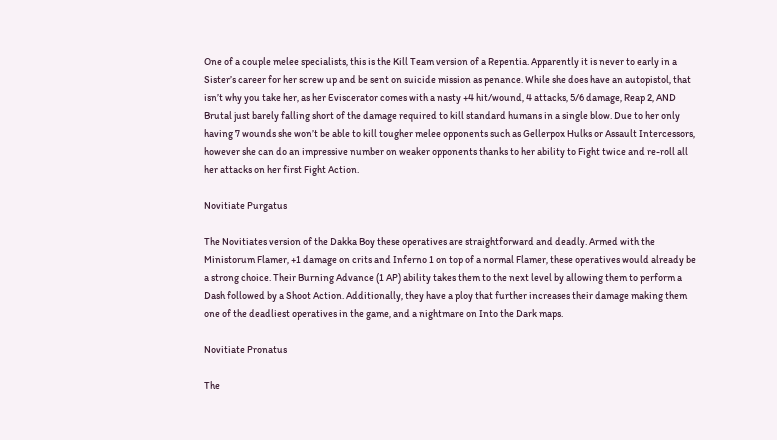One of a couple melee specialists, this is the Kill Team version of a Repentia. Apparently it is never to early in a Sister’s career for her screw up and be sent on suicide mission as penance. While she does have an autopistol, that isn’t why you take her, as her Eviscerator comes with a nasty +4 hit/wound, 4 attacks, 5/6 damage, Reap 2, AND Brutal just barely falling short of the damage required to kill standard humans in a single blow. Due to her only having 7 wounds she won’t be able to kill tougher melee opponents such as Gellerpox Hulks or Assault Intercessors, however she can do an impressive number on weaker opponents thanks to her ability to Fight twice and re-roll all her attacks on her first Fight Action.

Novitiate Purgatus

The Novitiates version of the Dakka Boy these operatives are straightforward and deadly. Armed with the Ministorum Flamer, +1 damage on crits and Inferno 1 on top of a normal Flamer, these operatives would already be a strong choice. Their Burning Advance (1 AP) ability takes them to the next level by allowing them to perform a Dash followed by a Shoot Action. Additionally, they have a ploy that further increases their damage making them one of the deadliest operatives in the game, and a nightmare on Into the Dark maps.

Novitiate Pronatus

The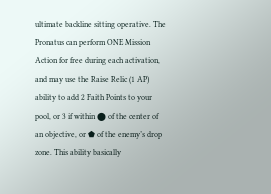ultimate backline sitting operative. The Pronatus can perform ONE Mission Action for free during each activation, and may use the Raise Relic (1 AP) ability to add 2 Faith Points to your pool, or 3 if within ⬤ of the center of an objective, or ⬟ of the enemy’s drop zone. This ability basically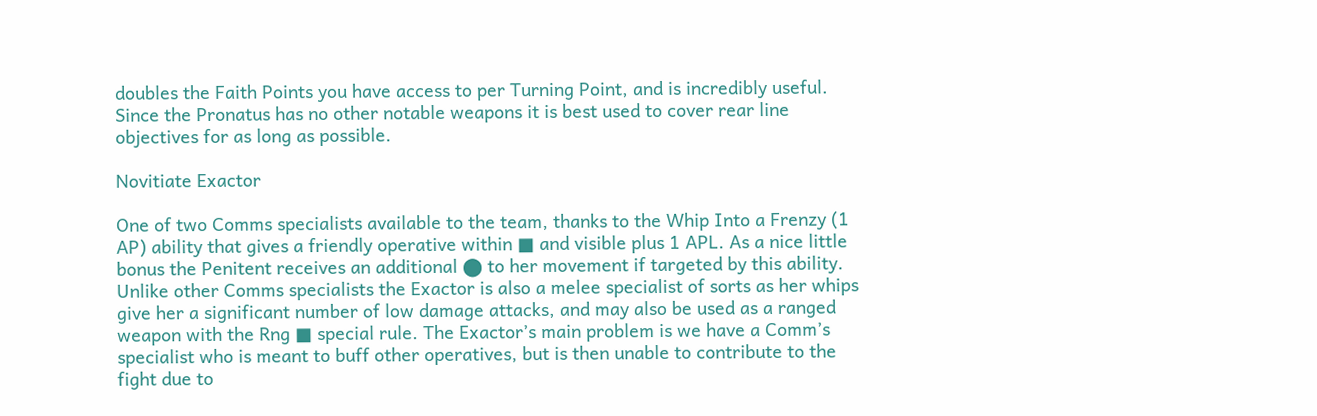doubles the Faith Points you have access to per Turning Point, and is incredibly useful. Since the Pronatus has no other notable weapons it is best used to cover rear line objectives for as long as possible.

Novitiate Exactor

One of two Comms specialists available to the team, thanks to the Whip Into a Frenzy (1 AP) ability that gives a friendly operative within ■ and visible plus 1 APL. As a nice little bonus the Penitent receives an additional ⬤ to her movement if targeted by this ability. Unlike other Comms specialists the Exactor is also a melee specialist of sorts as her whips give her a significant number of low damage attacks, and may also be used as a ranged weapon with the Rng ■ special rule. The Exactor’s main problem is we have a Comm’s specialist who is meant to buff other operatives, but is then unable to contribute to the fight due to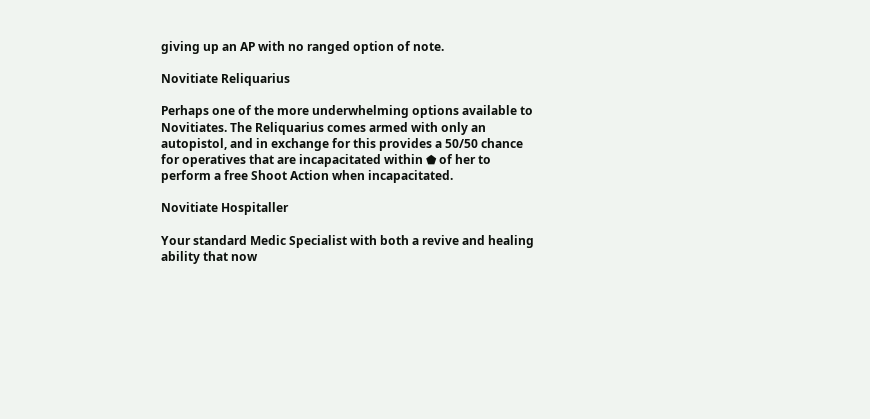giving up an AP with no ranged option of note.

Novitiate Reliquarius

Perhaps one of the more underwhelming options available to Novitiates. The Reliquarius comes armed with only an autopistol, and in exchange for this provides a 50/50 chance for operatives that are incapacitated within ⬟ of her to perform a free Shoot Action when incapacitated.

Novitiate Hospitaller

Your standard Medic Specialist with both a revive and healing ability that now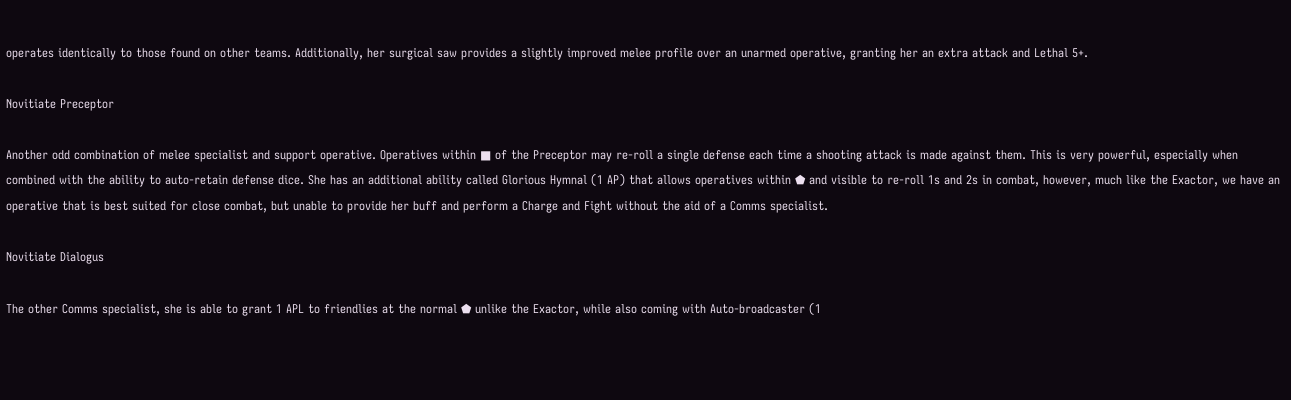operates identically to those found on other teams. Additionally, her surgical saw provides a slightly improved melee profile over an unarmed operative, granting her an extra attack and Lethal 5+.

Novitiate Preceptor

Another odd combination of melee specialist and support operative. Operatives within ■ of the Preceptor may re-roll a single defense each time a shooting attack is made against them. This is very powerful, especially when combined with the ability to auto-retain defense dice. She has an additional ability called Glorious Hymnal (1 AP) that allows operatives within ⬟ and visible to re-roll 1s and 2s in combat, however, much like the Exactor, we have an operative that is best suited for close combat, but unable to provide her buff and perform a Charge and Fight without the aid of a Comms specialist.

Novitiate Dialogus

The other Comms specialist, she is able to grant 1 APL to friendlies at the normal ⬟ unlike the Exactor, while also coming with Auto-broadcaster (1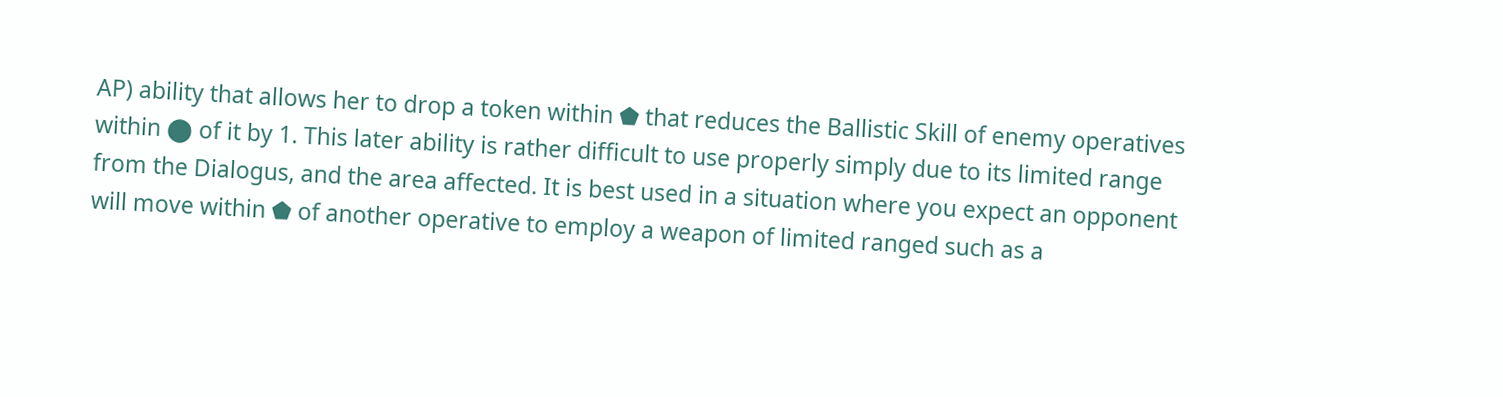AP) ability that allows her to drop a token within ⬟ that reduces the Ballistic Skill of enemy operatives within ⬤ of it by 1. This later ability is rather difficult to use properly simply due to its limited range from the Dialogus, and the area affected. It is best used in a situation where you expect an opponent will move within ⬟ of another operative to employ a weapon of limited ranged such as a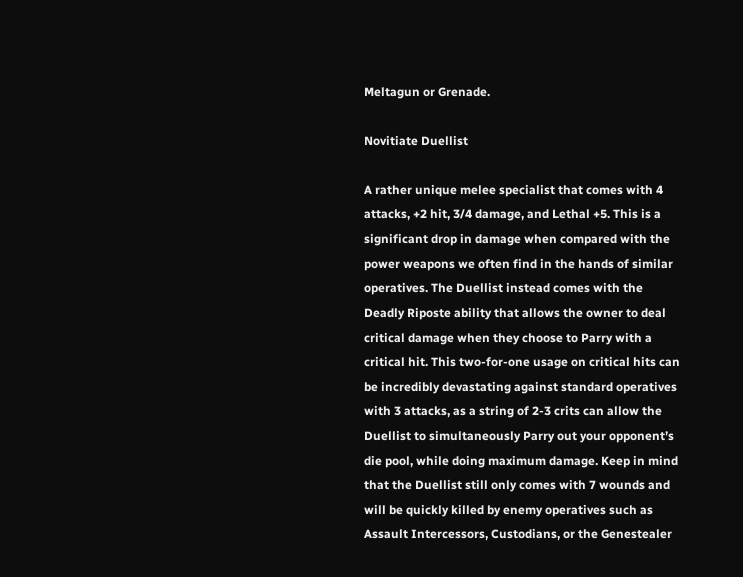Meltagun or Grenade.

Novitiate Duellist

A rather unique melee specialist that comes with 4 attacks, +2 hit, 3/4 damage, and Lethal +5. This is a significant drop in damage when compared with the power weapons we often find in the hands of similar operatives. The Duellist instead comes with the Deadly Riposte ability that allows the owner to deal critical damage when they choose to Parry with a critical hit. This two-for-one usage on critical hits can be incredibly devastating against standard operatives with 3 attacks, as a string of 2-3 crits can allow the Duellist to simultaneously Parry out your opponent’s die pool, while doing maximum damage. Keep in mind that the Duellist still only comes with 7 wounds and will be quickly killed by enemy operatives such as Assault Intercessors, Custodians, or the Genestealer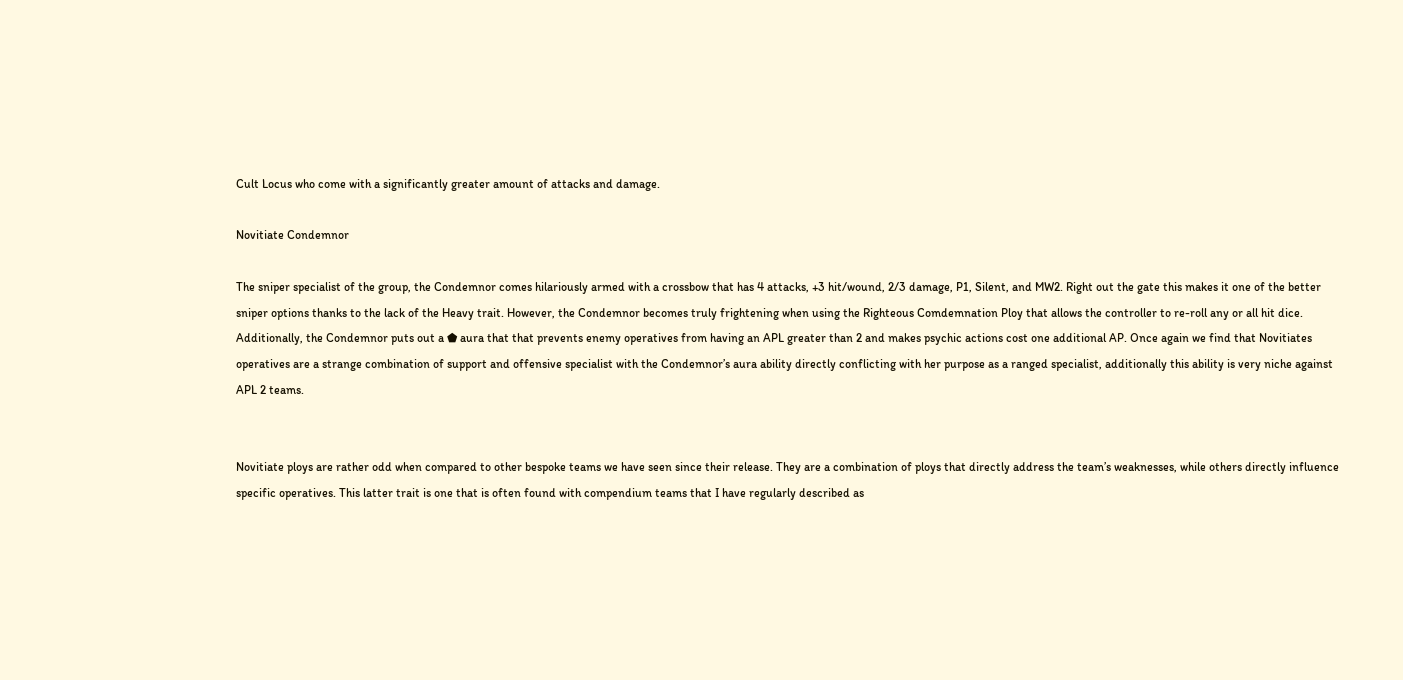Cult Locus who come with a significantly greater amount of attacks and damage.

Novitiate Condemnor

The sniper specialist of the group, the Condemnor comes hilariously armed with a crossbow that has 4 attacks, +3 hit/wound, 2/3 damage, P1, Silent, and MW2. Right out the gate this makes it one of the better sniper options thanks to the lack of the Heavy trait. However, the Condemnor becomes truly frightening when using the Righteous Comdemnation Ploy that allows the controller to re-roll any or all hit dice. Additionally, the Condemnor puts out a ⬟ aura that that prevents enemy operatives from having an APL greater than 2 and makes psychic actions cost one additional AP. Once again we find that Novitiates operatives are a strange combination of support and offensive specialist with the Condemnor’s aura ability directly conflicting with her purpose as a ranged specialist, additionally this ability is very niche against APL 2 teams.


Novitiate ploys are rather odd when compared to other bespoke teams we have seen since their release. They are a combination of ploys that directly address the team’s weaknesses, while others directly influence specific operatives. This latter trait is one that is often found with compendium teams that I have regularly described as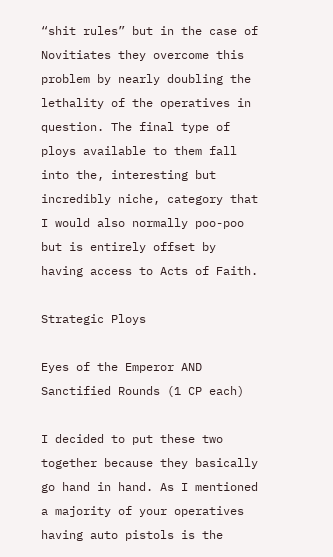“shit rules” but in the case of Novitiates they overcome this problem by nearly doubling the lethality of the operatives in question. The final type of ploys available to them fall into the, interesting but incredibly niche, category that I would also normally poo-poo but is entirely offset by having access to Acts of Faith.

Strategic Ploys

Eyes of the Emperor AND Sanctified Rounds (1 CP each)

I decided to put these two together because they basically go hand in hand. As I mentioned a majority of your operatives having auto pistols is the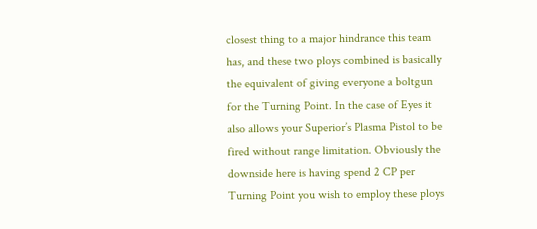closest thing to a major hindrance this team has, and these two ploys combined is basically the equivalent of giving everyone a boltgun for the Turning Point. In the case of Eyes it also allows your Superior’s Plasma Pistol to be fired without range limitation. Obviously the downside here is having spend 2 CP per Turning Point you wish to employ these ploys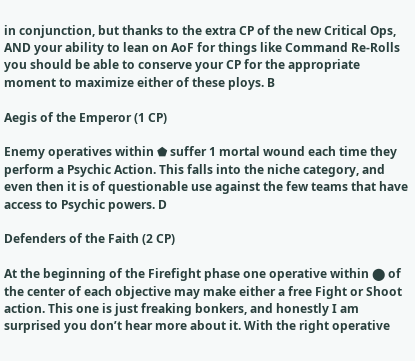in conjunction, but thanks to the extra CP of the new Critical Ops, AND your ability to lean on AoF for things like Command Re-Rolls you should be able to conserve your CP for the appropriate moment to maximize either of these ploys. B

Aegis of the Emperor (1 CP)

Enemy operatives within ⬟ suffer 1 mortal wound each time they perform a Psychic Action. This falls into the niche category, and even then it is of questionable use against the few teams that have access to Psychic powers. D

Defenders of the Faith (2 CP)

At the beginning of the Firefight phase one operative within ⬤ of the center of each objective may make either a free Fight or Shoot action. This one is just freaking bonkers, and honestly I am surprised you don’t hear more about it. With the right operative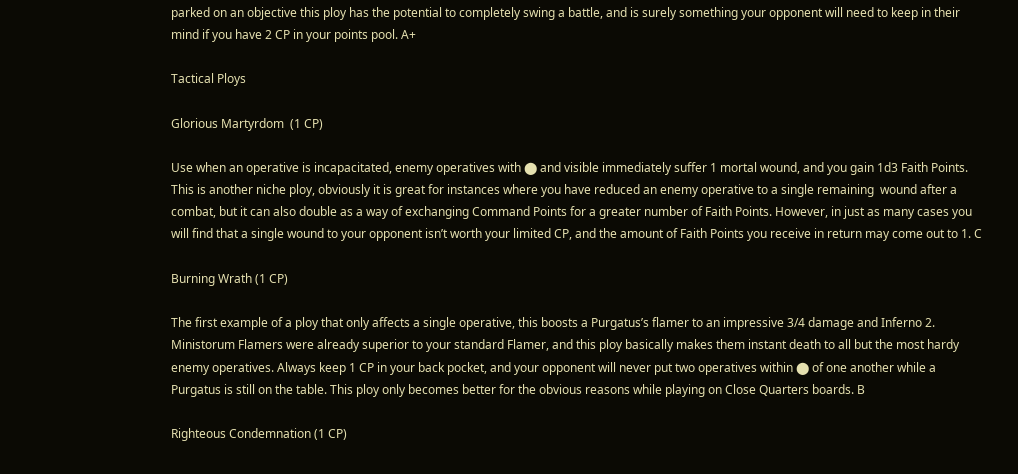parked on an objective this ploy has the potential to completely swing a battle, and is surely something your opponent will need to keep in their mind if you have 2 CP in your points pool. A+

Tactical Ploys

Glorious Martyrdom  (1 CP)

Use when an operative is incapacitated, enemy operatives with ⬤ and visible immediately suffer 1 mortal wound, and you gain 1d3 Faith Points. This is another niche ploy, obviously it is great for instances where you have reduced an enemy operative to a single remaining  wound after a combat, but it can also double as a way of exchanging Command Points for a greater number of Faith Points. However, in just as many cases you will find that a single wound to your opponent isn’t worth your limited CP, and the amount of Faith Points you receive in return may come out to 1. C

Burning Wrath (1 CP)

The first example of a ploy that only affects a single operative, this boosts a Purgatus’s flamer to an impressive 3/4 damage and Inferno 2. Ministorum Flamers were already superior to your standard Flamer, and this ploy basically makes them instant death to all but the most hardy enemy operatives. Always keep 1 CP in your back pocket, and your opponent will never put two operatives within ⬤ of one another while a Purgatus is still on the table. This ploy only becomes better for the obvious reasons while playing on Close Quarters boards. B

Righteous Condemnation (1 CP)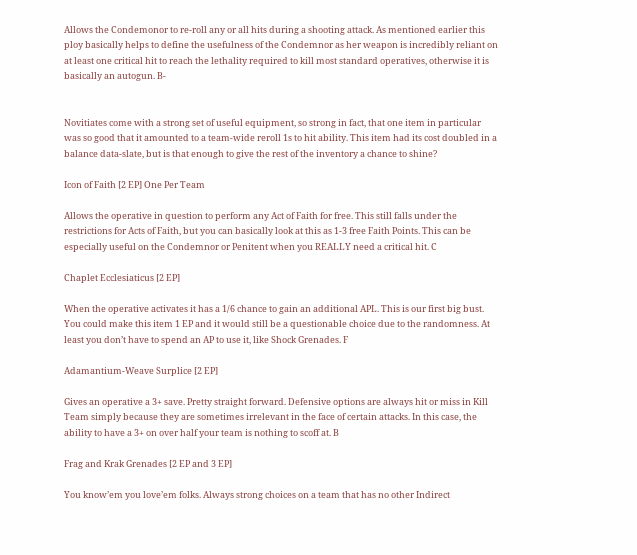Allows the Condemonor to re-roll any or all hits during a shooting attack. As mentioned earlier this ploy basically helps to define the usefulness of the Condemnor as her weapon is incredibly reliant on at least one critical hit to reach the lethality required to kill most standard operatives, otherwise it is basically an autogun. B-


Novitiates come with a strong set of useful equipment, so strong in fact, that one item in particular was so good that it amounted to a team-wide reroll 1s to hit ability. This item had its cost doubled in a balance data-slate, but is that enough to give the rest of the inventory a chance to shine?

Icon of Faith [2 EP] One Per Team

Allows the operative in question to perform any Act of Faith for free. This still falls under the restrictions for Acts of Faith, but you can basically look at this as 1-3 free Faith Points. This can be especially useful on the Condemnor or Penitent when you REALLY need a critical hit. C

Chaplet Ecclesiaticus [2 EP]

When the operative activates it has a 1/6 chance to gain an additional APL. This is our first big bust. You could make this item 1 EP and it would still be a questionable choice due to the randomness. At least you don’t have to spend an AP to use it, like Shock Grenades. F

Adamantium-Weave Surplice [2 EP]

Gives an operative a 3+ save. Pretty straight forward. Defensive options are always hit or miss in Kill Team simply because they are sometimes irrelevant in the face of certain attacks. In this case, the ability to have a 3+ on over half your team is nothing to scoff at. B

Frag and Krak Grenades [2 EP and 3 EP]

You know’em you love’em folks. Always strong choices on a team that has no other Indirect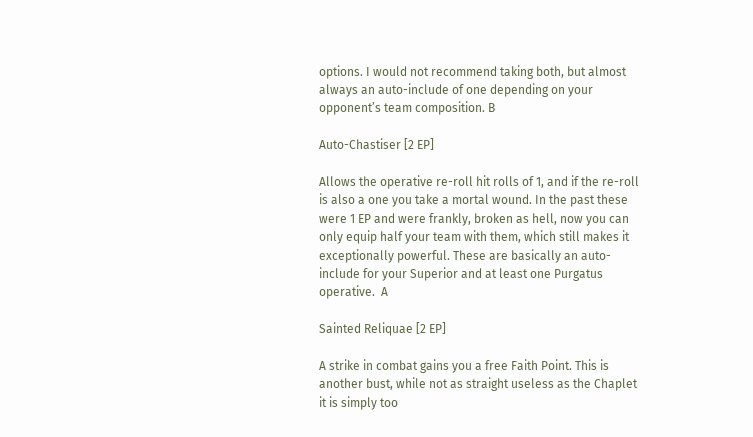options. I would not recommend taking both, but almost always an auto-include of one depending on your opponent’s team composition. B

Auto-Chastiser [2 EP]

Allows the operative re-roll hit rolls of 1, and if the re-roll is also a one you take a mortal wound. In the past these were 1 EP and were frankly, broken as hell, now you can only equip half your team with them, which still makes it exceptionally powerful. These are basically an auto-include for your Superior and at least one Purgatus operative.  A

Sainted Reliquae [2 EP]

A strike in combat gains you a free Faith Point. This is another bust, while not as straight useless as the Chaplet it is simply too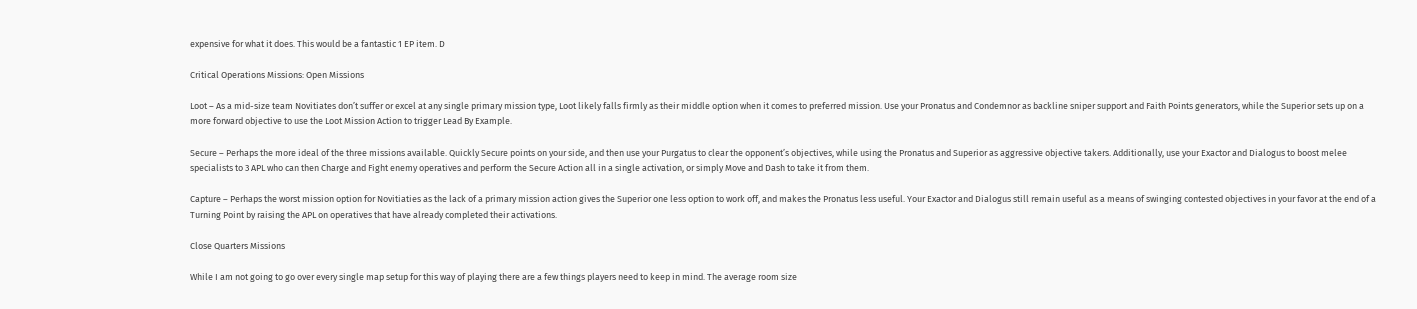expensive for what it does. This would be a fantastic 1 EP item. D

Critical Operations Missions: Open Missions

Loot – As a mid-size team Novitiates don’t suffer or excel at any single primary mission type, Loot likely falls firmly as their middle option when it comes to preferred mission. Use your Pronatus and Condemnor as backline sniper support and Faith Points generators, while the Superior sets up on a more forward objective to use the Loot Mission Action to trigger Lead By Example.

Secure – Perhaps the more ideal of the three missions available. Quickly Secure points on your side, and then use your Purgatus to clear the opponent’s objectives, while using the Pronatus and Superior as aggressive objective takers. Additionally, use your Exactor and Dialogus to boost melee specialists to 3 APL who can then Charge and Fight enemy operatives and perform the Secure Action all in a single activation, or simply Move and Dash to take it from them.

Capture – Perhaps the worst mission option for Novitiaties as the lack of a primary mission action gives the Superior one less option to work off, and makes the Pronatus less useful. Your Exactor and Dialogus still remain useful as a means of swinging contested objectives in your favor at the end of a Turning Point by raising the APL on operatives that have already completed their activations.

Close Quarters Missions

While I am not going to go over every single map setup for this way of playing there are a few things players need to keep in mind. The average room size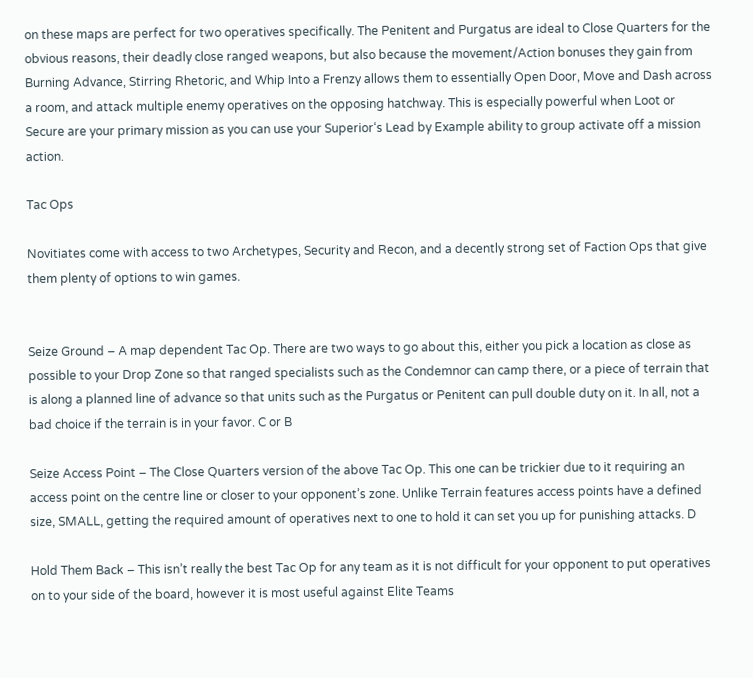on these maps are perfect for two operatives specifically. The Penitent and Purgatus are ideal to Close Quarters for the obvious reasons, their deadly close ranged weapons, but also because the movement/Action bonuses they gain from Burning Advance, Stirring Rhetoric, and Whip Into a Frenzy allows them to essentially Open Door, Move and Dash across a room, and attack multiple enemy operatives on the opposing hatchway. This is especially powerful when Loot or Secure are your primary mission as you can use your Superior‘s Lead by Example ability to group activate off a mission action.

Tac Ops

Novitiates come with access to two Archetypes, Security and Recon, and a decently strong set of Faction Ops that give them plenty of options to win games.


Seize Ground – A map dependent Tac Op. There are two ways to go about this, either you pick a location as close as possible to your Drop Zone so that ranged specialists such as the Condemnor can camp there, or a piece of terrain that is along a planned line of advance so that units such as the Purgatus or Penitent can pull double duty on it. In all, not a bad choice if the terrain is in your favor. C or B

Seize Access Point – The Close Quarters version of the above Tac Op. This one can be trickier due to it requiring an access point on the centre line or closer to your opponent’s zone. Unlike Terrain features access points have a defined size, SMALL, getting the required amount of operatives next to one to hold it can set you up for punishing attacks. D

Hold Them Back – This isn’t really the best Tac Op for any team as it is not difficult for your opponent to put operatives on to your side of the board, however it is most useful against Elite Teams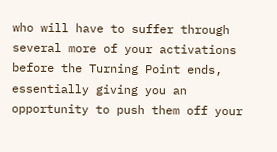who will have to suffer through several more of your activations before the Turning Point ends, essentially giving you an opportunity to push them off your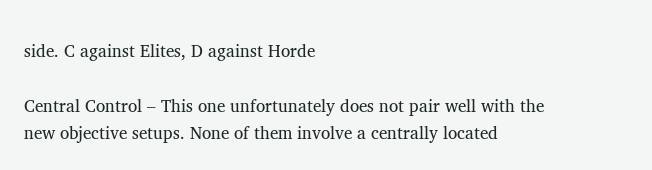side. C against Elites, D against Horde

Central Control – This one unfortunately does not pair well with the new objective setups. None of them involve a centrally located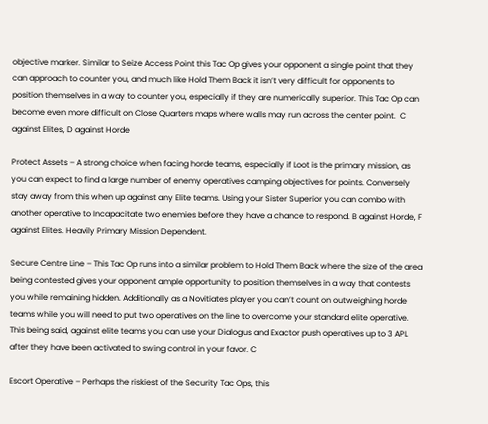objective marker. Similar to Seize Access Point this Tac Op gives your opponent a single point that they can approach to counter you, and much like Hold Them Back it isn’t very difficult for opponents to position themselves in a way to counter you, especially if they are numerically superior. This Tac Op can become even more difficult on Close Quarters maps where walls may run across the center point.  C against Elites, D against Horde

Protect Assets – A strong choice when facing horde teams, especially if Loot is the primary mission, as you can expect to find a large number of enemy operatives camping objectives for points. Conversely stay away from this when up against any Elite teams. Using your Sister Superior you can combo with another operative to Incapacitate two enemies before they have a chance to respond. B against Horde, F against Elites. Heavily Primary Mission Dependent.

Secure Centre Line – This Tac Op runs into a similar problem to Hold Them Back where the size of the area being contested gives your opponent ample opportunity to position themselves in a way that contests you while remaining hidden. Additionally as a Novitiates player you can’t count on outweighing horde teams while you will need to put two operatives on the line to overcome your standard elite operative. This being said, against elite teams you can use your Dialogus and Exactor push operatives up to 3 APL after they have been activated to swing control in your favor. C

Escort Operative – Perhaps the riskiest of the Security Tac Ops, this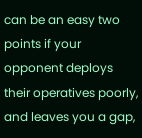can be an easy two points if your opponent deploys their operatives poorly, and leaves you a gap,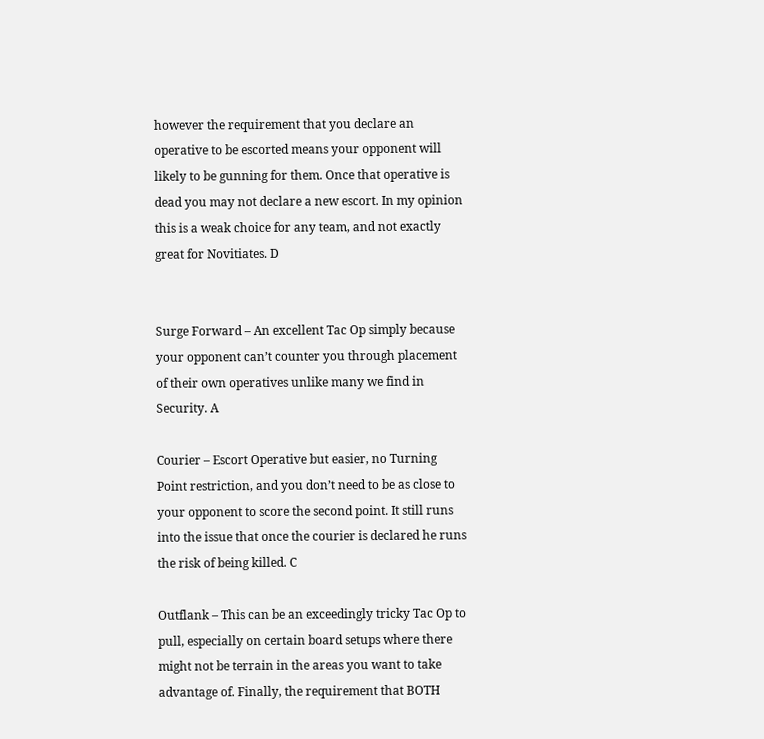however the requirement that you declare an operative to be escorted means your opponent will likely to be gunning for them. Once that operative is dead you may not declare a new escort. In my opinion this is a weak choice for any team, and not exactly great for Novitiates. D


Surge Forward – An excellent Tac Op simply because your opponent can’t counter you through placement of their own operatives unlike many we find in Security. A

Courier – Escort Operative but easier, no Turning Point restriction, and you don’t need to be as close to your opponent to score the second point. It still runs into the issue that once the courier is declared he runs the risk of being killed. C

Outflank – This can be an exceedingly tricky Tac Op to pull, especially on certain board setups where there might not be terrain in the areas you want to take advantage of. Finally, the requirement that BOTH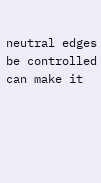neutral edges be controlled can make it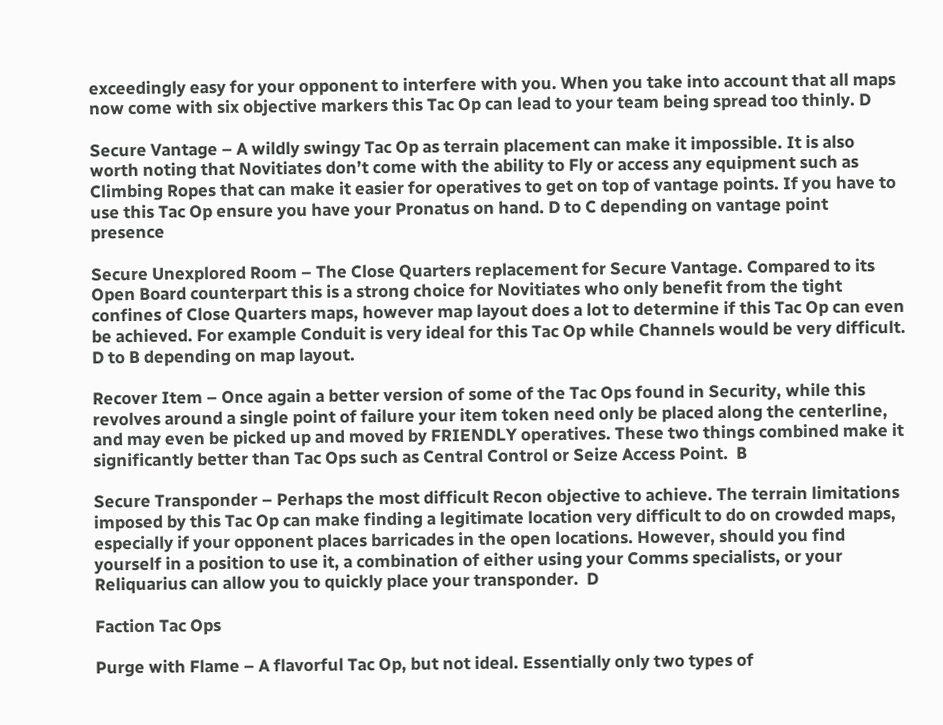exceedingly easy for your opponent to interfere with you. When you take into account that all maps now come with six objective markers this Tac Op can lead to your team being spread too thinly. D

Secure Vantage – A wildly swingy Tac Op as terrain placement can make it impossible. It is also worth noting that Novitiates don’t come with the ability to Fly or access any equipment such as Climbing Ropes that can make it easier for operatives to get on top of vantage points. If you have to use this Tac Op ensure you have your Pronatus on hand. D to C depending on vantage point presence

Secure Unexplored Room – The Close Quarters replacement for Secure Vantage. Compared to its Open Board counterpart this is a strong choice for Novitiates who only benefit from the tight confines of Close Quarters maps, however map layout does a lot to determine if this Tac Op can even be achieved. For example Conduit is very ideal for this Tac Op while Channels would be very difficult. D to B depending on map layout.

Recover Item – Once again a better version of some of the Tac Ops found in Security, while this revolves around a single point of failure your item token need only be placed along the centerline, and may even be picked up and moved by FRIENDLY operatives. These two things combined make it significantly better than Tac Ops such as Central Control or Seize Access Point.  B

Secure Transponder – Perhaps the most difficult Recon objective to achieve. The terrain limitations imposed by this Tac Op can make finding a legitimate location very difficult to do on crowded maps, especially if your opponent places barricades in the open locations. However, should you find yourself in a position to use it, a combination of either using your Comms specialists, or your Reliquarius can allow you to quickly place your transponder.  D

Faction Tac Ops

Purge with Flame – A flavorful Tac Op, but not ideal. Essentially only two types of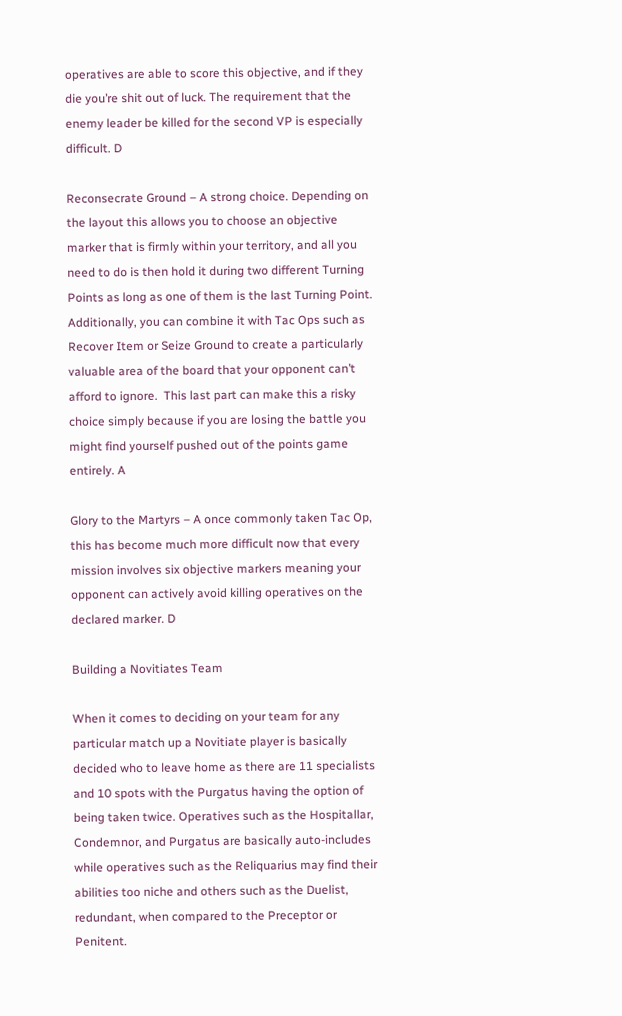operatives are able to score this objective, and if they die you’re shit out of luck. The requirement that the enemy leader be killed for the second VP is especially difficult. D

Reconsecrate Ground – A strong choice. Depending on the layout this allows you to choose an objective marker that is firmly within your territory, and all you need to do is then hold it during two different Turning Points as long as one of them is the last Turning Point. Additionally, you can combine it with Tac Ops such as Recover Item or Seize Ground to create a particularly valuable area of the board that your opponent can’t afford to ignore.  This last part can make this a risky choice simply because if you are losing the battle you might find yourself pushed out of the points game entirely. A

Glory to the Martyrs – A once commonly taken Tac Op, this has become much more difficult now that every mission involves six objective markers meaning your opponent can actively avoid killing operatives on the declared marker. D

Building a Novitiates Team

When it comes to deciding on your team for any particular match up a Novitiate player is basically decided who to leave home as there are 11 specialists and 10 spots with the Purgatus having the option of being taken twice. Operatives such as the Hospitallar, Condemnor, and Purgatus are basically auto-includes while operatives such as the Reliquarius may find their abilities too niche and others such as the Duelist, redundant, when compared to the Preceptor or Penitent.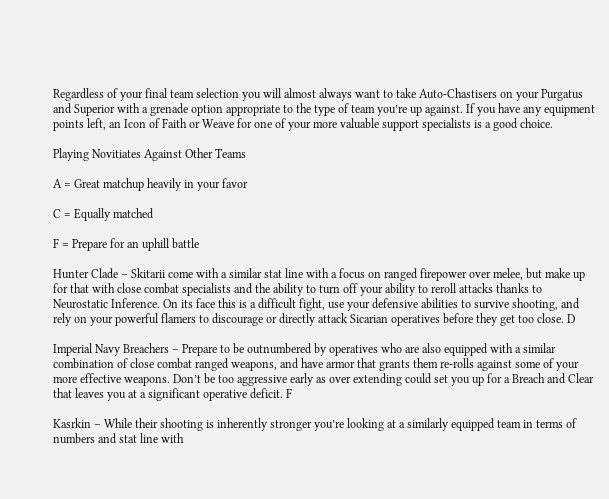Regardless of your final team selection you will almost always want to take Auto-Chastisers on your Purgatus and Superior with a grenade option appropriate to the type of team you’re up against. If you have any equipment points left, an Icon of Faith or Weave for one of your more valuable support specialists is a good choice.

Playing Novitiates Against Other Teams

A = Great matchup heavily in your favor

C = Equally matched

F = Prepare for an uphill battle

Hunter Clade – Skitarii come with a similar stat line with a focus on ranged firepower over melee, but make up for that with close combat specialists and the ability to turn off your ability to reroll attacks thanks to Neurostatic Inference. On its face this is a difficult fight, use your defensive abilities to survive shooting, and rely on your powerful flamers to discourage or directly attack Sicarian operatives before they get too close. D

Imperial Navy Breachers – Prepare to be outnumbered by operatives who are also equipped with a similar combination of close combat ranged weapons, and have armor that grants them re-rolls against some of your more effective weapons. Don’t be too aggressive early as over extending could set you up for a Breach and Clear that leaves you at a significant operative deficit. F

Kasrkin – While their shooting is inherently stronger you’re looking at a similarly equipped team in terms of numbers and stat line with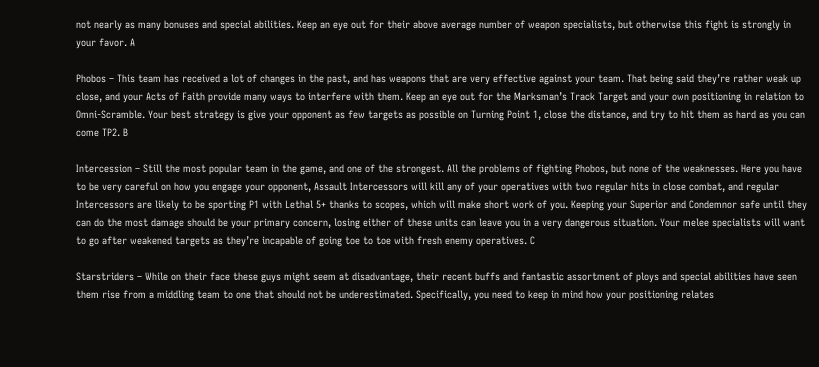not nearly as many bonuses and special abilities. Keep an eye out for their above average number of weapon specialists, but otherwise this fight is strongly in your favor. A

Phobos – This team has received a lot of changes in the past, and has weapons that are very effective against your team. That being said they’re rather weak up close, and your Acts of Faith provide many ways to interfere with them. Keep an eye out for the Marksman’s Track Target and your own positioning in relation to Omni-Scramble. Your best strategy is give your opponent as few targets as possible on Turning Point 1, close the distance, and try to hit them as hard as you can come TP2. B

Intercession – Still the most popular team in the game, and one of the strongest. All the problems of fighting Phobos, but none of the weaknesses. Here you have to be very careful on how you engage your opponent, Assault Intercessors will kill any of your operatives with two regular hits in close combat, and regular Intercessors are likely to be sporting P1 with Lethal 5+ thanks to scopes, which will make short work of you. Keeping your Superior and Condemnor safe until they can do the most damage should be your primary concern, losing either of these units can leave you in a very dangerous situation. Your melee specialists will want to go after weakened targets as they’re incapable of going toe to toe with fresh enemy operatives. C

Starstriders – While on their face these guys might seem at disadvantage, their recent buffs and fantastic assortment of ploys and special abilities have seen them rise from a middling team to one that should not be underestimated. Specifically, you need to keep in mind how your positioning relates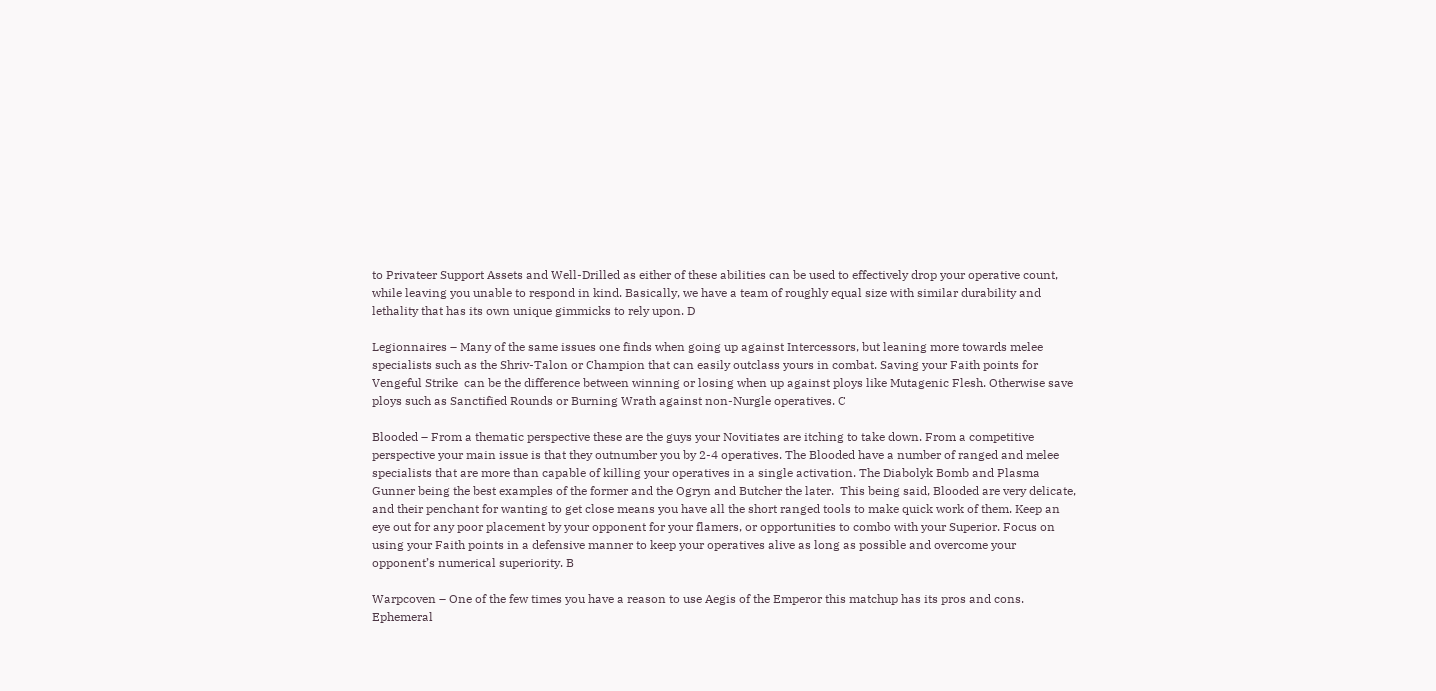to Privateer Support Assets and Well-Drilled as either of these abilities can be used to effectively drop your operative count, while leaving you unable to respond in kind. Basically, we have a team of roughly equal size with similar durability and lethality that has its own unique gimmicks to rely upon. D

Legionnaires – Many of the same issues one finds when going up against Intercessors, but leaning more towards melee specialists such as the Shriv-Talon or Champion that can easily outclass yours in combat. Saving your Faith points for Vengeful Strike  can be the difference between winning or losing when up against ploys like Mutagenic Flesh. Otherwise save ploys such as Sanctified Rounds or Burning Wrath against non-Nurgle operatives. C

Blooded – From a thematic perspective these are the guys your Novitiates are itching to take down. From a competitive perspective your main issue is that they outnumber you by 2-4 operatives. The Blooded have a number of ranged and melee specialists that are more than capable of killing your operatives in a single activation. The Diabolyk Bomb and Plasma Gunner being the best examples of the former and the Ogryn and Butcher the later.  This being said, Blooded are very delicate, and their penchant for wanting to get close means you have all the short ranged tools to make quick work of them. Keep an eye out for any poor placement by your opponent for your flamers, or opportunities to combo with your Superior. Focus on using your Faith points in a defensive manner to keep your operatives alive as long as possible and overcome your opponent’s numerical superiority. B

Warpcoven – One of the few times you have a reason to use Aegis of the Emperor this matchup has its pros and cons. Ephemeral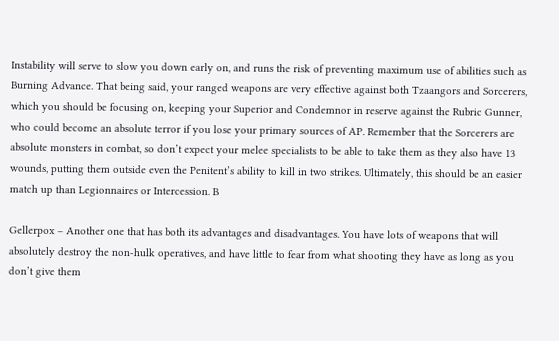Instability will serve to slow you down early on, and runs the risk of preventing maximum use of abilities such as Burning Advance. That being said, your ranged weapons are very effective against both Tzaangors and Sorcerers, which you should be focusing on, keeping your Superior and Condemnor in reserve against the Rubric Gunner, who could become an absolute terror if you lose your primary sources of AP. Remember that the Sorcerers are absolute monsters in combat, so don’t expect your melee specialists to be able to take them as they also have 13 wounds, putting them outside even the Penitent’s ability to kill in two strikes. Ultimately, this should be an easier match up than Legionnaires or Intercession. B

Gellerpox – Another one that has both its advantages and disadvantages. You have lots of weapons that will absolutely destroy the non-hulk operatives, and have little to fear from what shooting they have as long as you don’t give them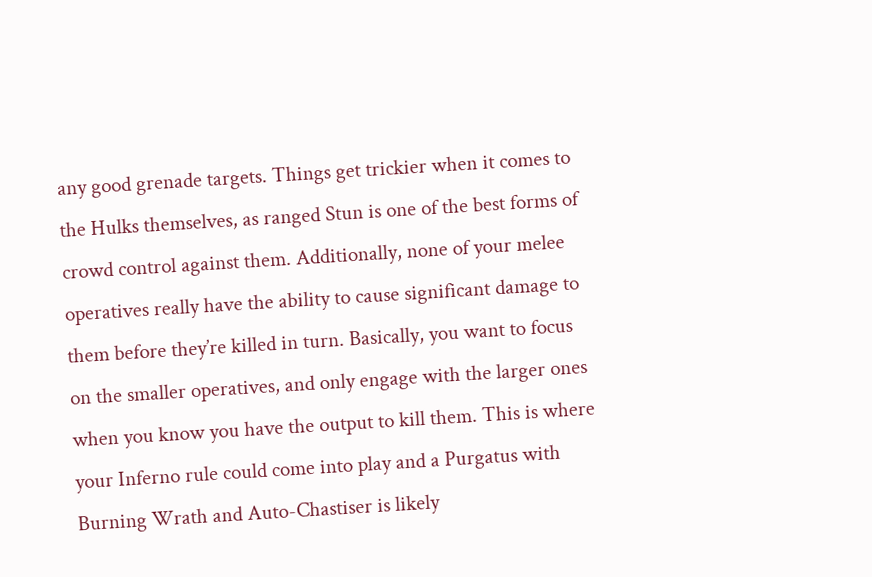any good grenade targets. Things get trickier when it comes to the Hulks themselves, as ranged Stun is one of the best forms of crowd control against them. Additionally, none of your melee operatives really have the ability to cause significant damage to them before they’re killed in turn. Basically, you want to focus on the smaller operatives, and only engage with the larger ones when you know you have the output to kill them. This is where your Inferno rule could come into play and a Purgatus with Burning Wrath and Auto-Chastiser is likely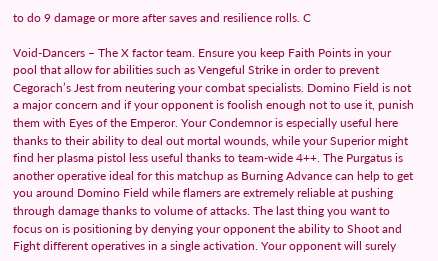to do 9 damage or more after saves and resilience rolls. C

Void-Dancers – The X factor team. Ensure you keep Faith Points in your pool that allow for abilities such as Vengeful Strike in order to prevent Cegorach’s Jest from neutering your combat specialists. Domino Field is not a major concern and if your opponent is foolish enough not to use it, punish them with Eyes of the Emperor. Your Condemnor is especially useful here thanks to their ability to deal out mortal wounds, while your Superior might find her plasma pistol less useful thanks to team-wide 4++. The Purgatus is another operative ideal for this matchup as Burning Advance can help to get you around Domino Field while flamers are extremely reliable at pushing through damage thanks to volume of attacks. The last thing you want to focus on is positioning by denying your opponent the ability to Shoot and Fight different operatives in a single activation. Your opponent will surely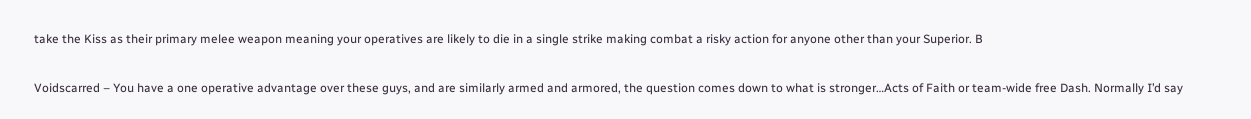take the Kiss as their primary melee weapon meaning your operatives are likely to die in a single strike making combat a risky action for anyone other than your Superior. B

Voidscarred – You have a one operative advantage over these guys, and are similarly armed and armored, the question comes down to what is stronger…Acts of Faith or team-wide free Dash. Normally I’d say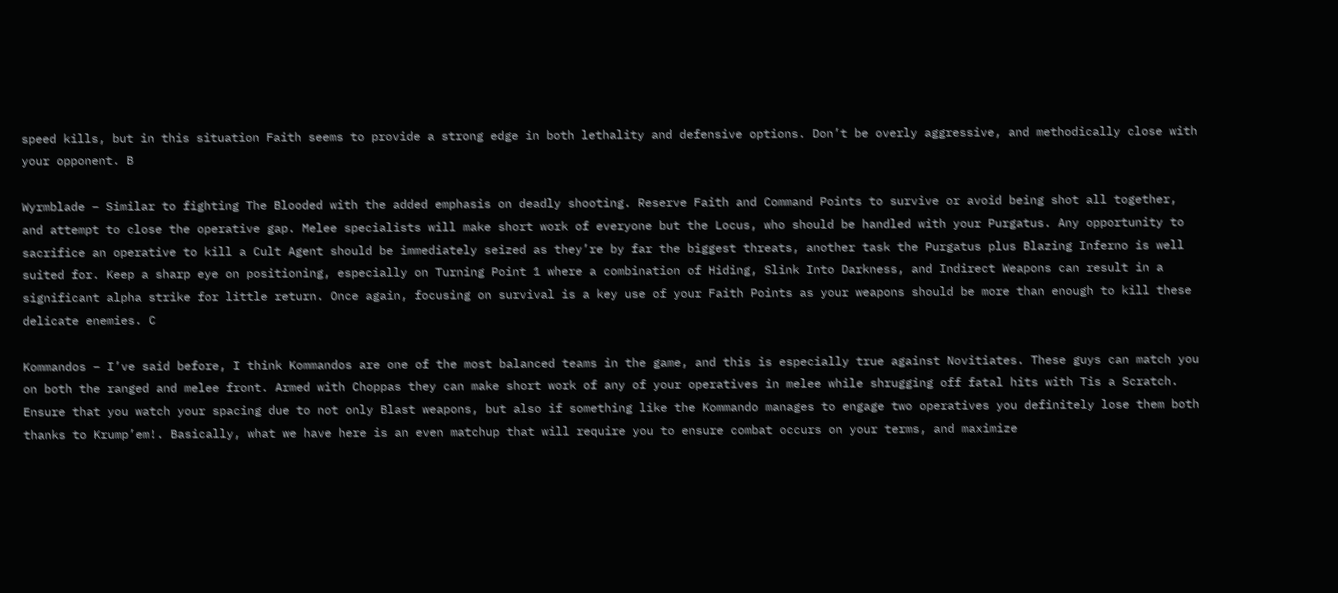speed kills, but in this situation Faith seems to provide a strong edge in both lethality and defensive options. Don’t be overly aggressive, and methodically close with your opponent. B

Wyrmblade – Similar to fighting The Blooded with the added emphasis on deadly shooting. Reserve Faith and Command Points to survive or avoid being shot all together, and attempt to close the operative gap. Melee specialists will make short work of everyone but the Locus, who should be handled with your Purgatus. Any opportunity to sacrifice an operative to kill a Cult Agent should be immediately seized as they’re by far the biggest threats, another task the Purgatus plus Blazing Inferno is well suited for. Keep a sharp eye on positioning, especially on Turning Point 1 where a combination of Hiding, Slink Into Darkness, and Indirect Weapons can result in a significant alpha strike for little return. Once again, focusing on survival is a key use of your Faith Points as your weapons should be more than enough to kill these delicate enemies. C

Kommandos – I’ve said before, I think Kommandos are one of the most balanced teams in the game, and this is especially true against Novitiates. These guys can match you on both the ranged and melee front. Armed with Choppas they can make short work of any of your operatives in melee while shrugging off fatal hits with Tis a Scratch. Ensure that you watch your spacing due to not only Blast weapons, but also if something like the Kommando manages to engage two operatives you definitely lose them both thanks to Krump’em!. Basically, what we have here is an even matchup that will require you to ensure combat occurs on your terms, and maximize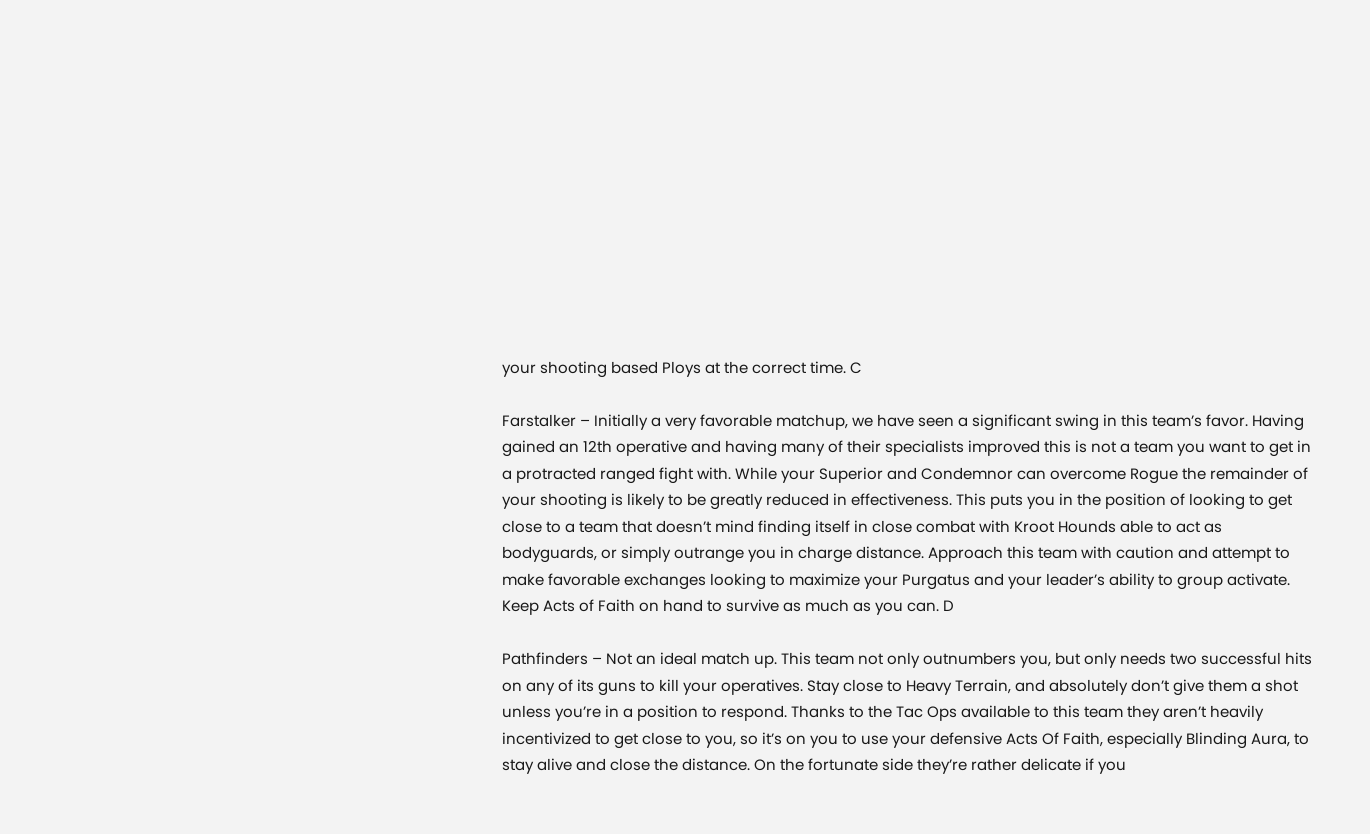your shooting based Ploys at the correct time. C

Farstalker – Initially a very favorable matchup, we have seen a significant swing in this team’s favor. Having gained an 12th operative and having many of their specialists improved this is not a team you want to get in a protracted ranged fight with. While your Superior and Condemnor can overcome Rogue the remainder of your shooting is likely to be greatly reduced in effectiveness. This puts you in the position of looking to get close to a team that doesn’t mind finding itself in close combat with Kroot Hounds able to act as bodyguards, or simply outrange you in charge distance. Approach this team with caution and attempt to make favorable exchanges looking to maximize your Purgatus and your leader’s ability to group activate. Keep Acts of Faith on hand to survive as much as you can. D

Pathfinders – Not an ideal match up. This team not only outnumbers you, but only needs two successful hits on any of its guns to kill your operatives. Stay close to Heavy Terrain, and absolutely don’t give them a shot unless you’re in a position to respond. Thanks to the Tac Ops available to this team they aren’t heavily incentivized to get close to you, so it’s on you to use your defensive Acts Of Faith, especially Blinding Aura, to stay alive and close the distance. On the fortunate side they’re rather delicate if you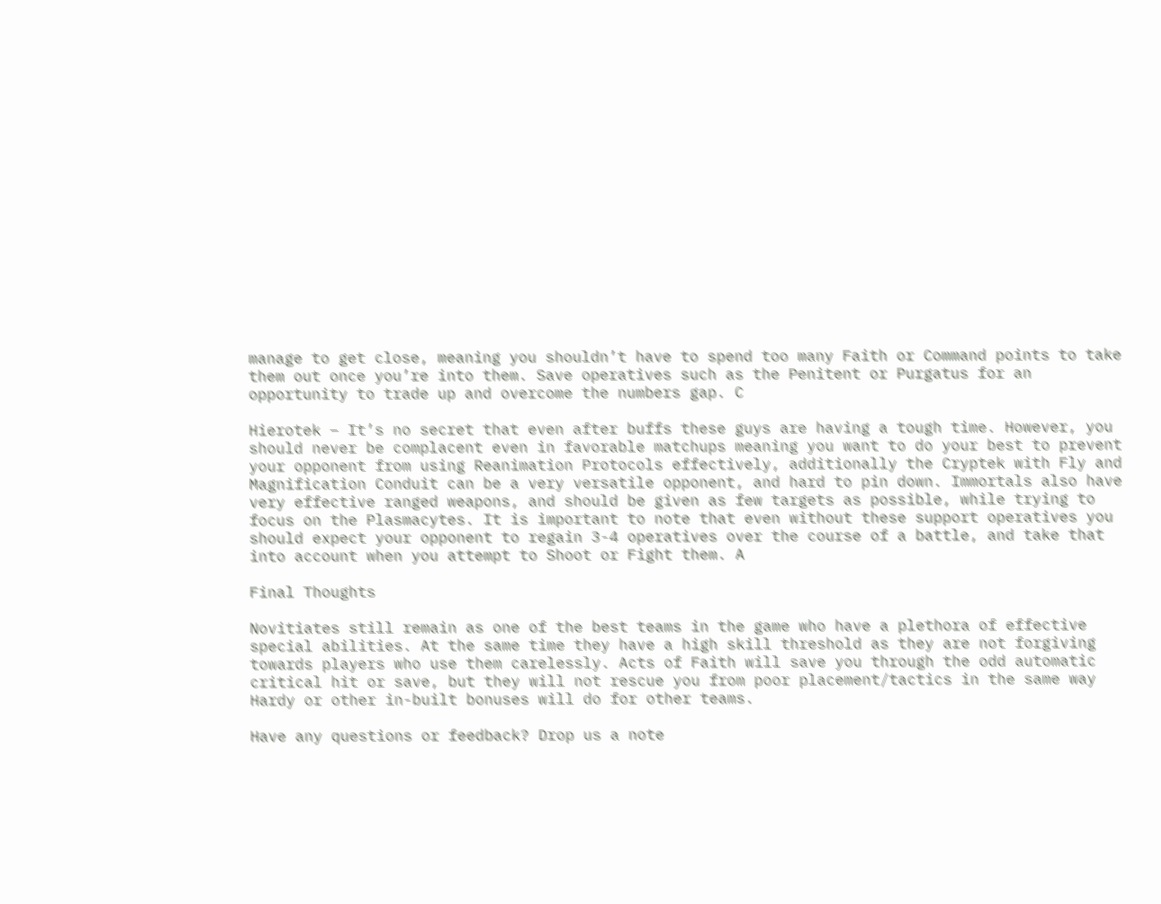manage to get close, meaning you shouldn’t have to spend too many Faith or Command points to take them out once you’re into them. Save operatives such as the Penitent or Purgatus for an opportunity to trade up and overcome the numbers gap. C

Hierotek – It’s no secret that even after buffs these guys are having a tough time. However, you should never be complacent even in favorable matchups meaning you want to do your best to prevent your opponent from using Reanimation Protocols effectively, additionally the Cryptek with Fly and Magnification Conduit can be a very versatile opponent, and hard to pin down. Immortals also have very effective ranged weapons, and should be given as few targets as possible, while trying to focus on the Plasmacytes. It is important to note that even without these support operatives you should expect your opponent to regain 3-4 operatives over the course of a battle, and take that into account when you attempt to Shoot or Fight them. A

Final Thoughts

Novitiates still remain as one of the best teams in the game who have a plethora of effective special abilities. At the same time they have a high skill threshold as they are not forgiving towards players who use them carelessly. Acts of Faith will save you through the odd automatic critical hit or save, but they will not rescue you from poor placement/tactics in the same way Hardy or other in-built bonuses will do for other teams.

Have any questions or feedback? Drop us a note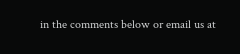in the comments below or email us at